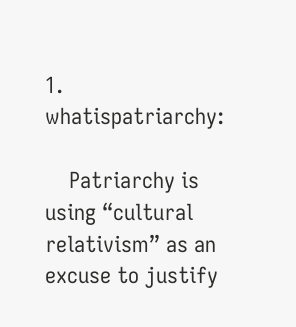1. whatispatriarchy:

    Patriarchy is using “cultural relativism” as an excuse to justify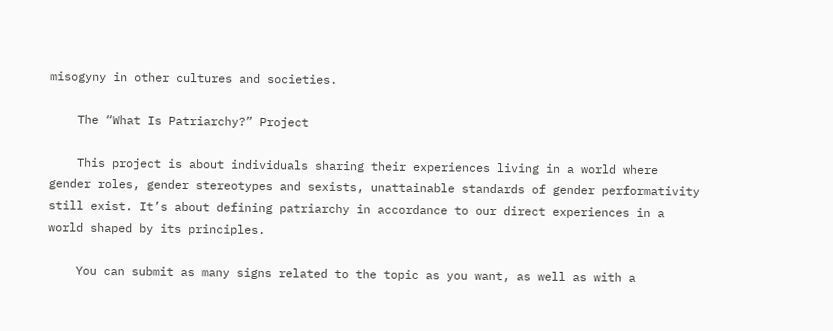misogyny in other cultures and societies.

    The “What Is Patriarchy?” Project

    This project is about individuals sharing their experiences living in a world where gender roles, gender stereotypes and sexists, unattainable standards of gender performativity still exist. It’s about defining patriarchy in accordance to our direct experiences in a world shaped by its principles.

    You can submit as many signs related to the topic as you want, as well as with a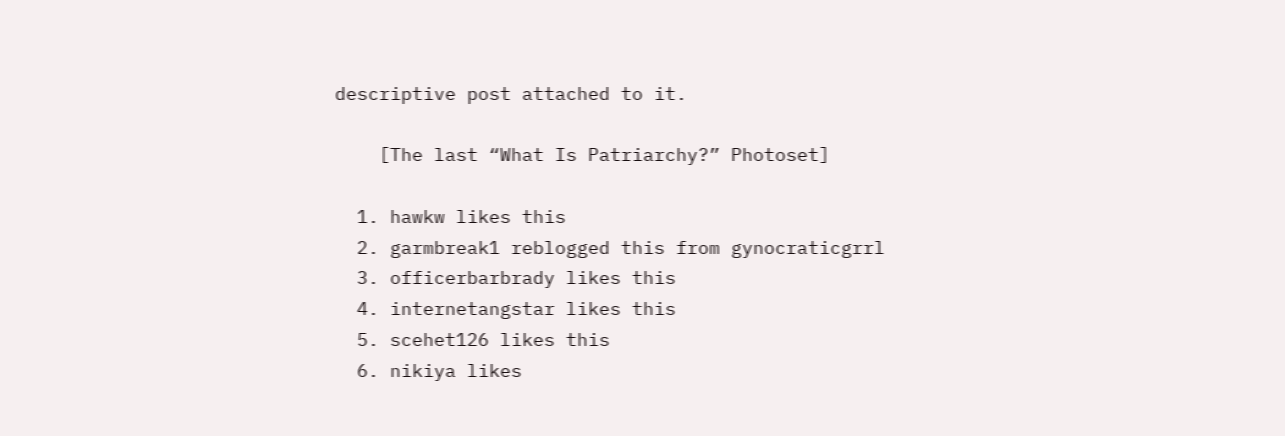descriptive post attached to it.

    [The last “What Is Patriarchy?” Photoset]

  1. hawkw likes this
  2. garmbreak1 reblogged this from gynocraticgrrl
  3. officerbarbrady likes this
  4. internetangstar likes this
  5. scehet126 likes this
  6. nikiya likes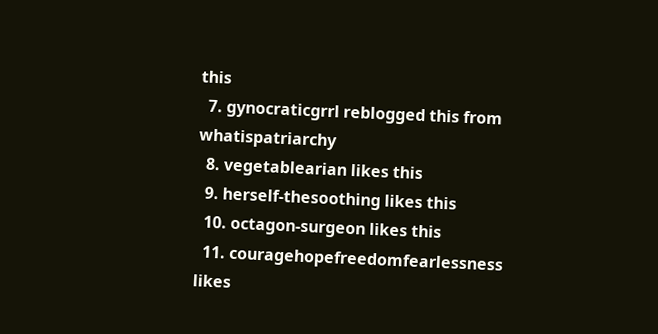this
  7. gynocraticgrrl reblogged this from whatispatriarchy
  8. vegetablearian likes this
  9. herself-thesoothing likes this
  10. octagon-surgeon likes this
  11. couragehopefreedomfearlessness likes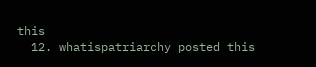this
  12. whatispatriarchy posted this